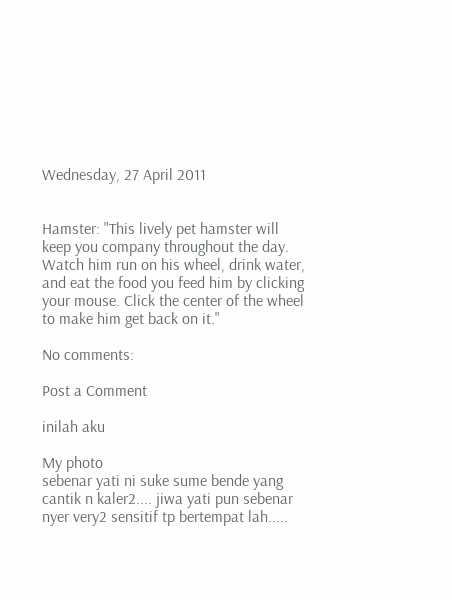Wednesday, 27 April 2011


Hamster: "This lively pet hamster will keep you company throughout the day. Watch him run on his wheel, drink water, and eat the food you feed him by clicking your mouse. Click the center of the wheel to make him get back on it."

No comments:

Post a Comment

inilah aku

My photo
sebenar yati ni suke sume bende yang cantik n kaler2.... jiwa yati pun sebenar nyer very2 sensitif tp bertempat lah.....